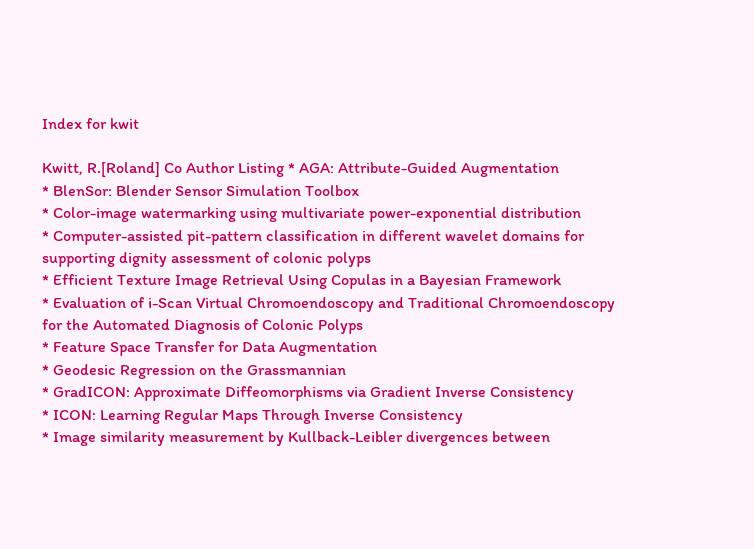Index for kwit

Kwitt, R.[Roland] Co Author Listing * AGA: Attribute-Guided Augmentation
* BlenSor: Blender Sensor Simulation Toolbox
* Color-image watermarking using multivariate power-exponential distribution
* Computer-assisted pit-pattern classification in different wavelet domains for supporting dignity assessment of colonic polyps
* Efficient Texture Image Retrieval Using Copulas in a Bayesian Framework
* Evaluation of i-Scan Virtual Chromoendoscopy and Traditional Chromoendoscopy for the Automated Diagnosis of Colonic Polyps
* Feature Space Transfer for Data Augmentation
* Geodesic Regression on the Grassmannian
* GradICON: Approximate Diffeomorphisms via Gradient Inverse Consistency
* ICON: Learning Regular Maps Through Inverse Consistency
* Image similarity measurement by Kullback-Leibler divergences between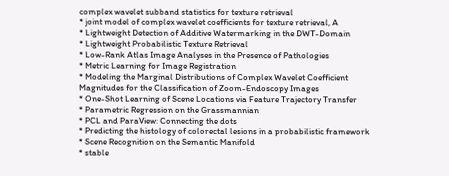complex wavelet subband statistics for texture retrieval
* joint model of complex wavelet coefficients for texture retrieval, A
* Lightweight Detection of Additive Watermarking in the DWT-Domain
* Lightweight Probabilistic Texture Retrieval
* Low-Rank Atlas Image Analyses in the Presence of Pathologies
* Metric Learning for Image Registration
* Modeling the Marginal Distributions of Complex Wavelet Coefficient Magnitudes for the Classification of Zoom-Endoscopy Images
* One-Shot Learning of Scene Locations via Feature Trajectory Transfer
* Parametric Regression on the Grassmannian
* PCL and ParaView: Connecting the dots
* Predicting the histology of colorectal lesions in a probabilistic framework
* Scene Recognition on the Semantic Manifold
* stable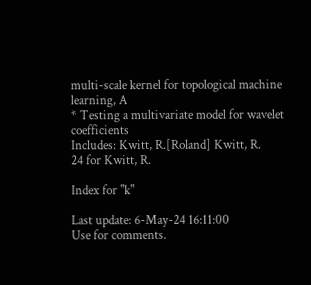multi-scale kernel for topological machine learning, A
* Testing a multivariate model for wavelet coefficients
Includes: Kwitt, R.[Roland] Kwitt, R.
24 for Kwitt, R.

Index for "k"

Last update: 6-May-24 16:11:00
Use for comments.